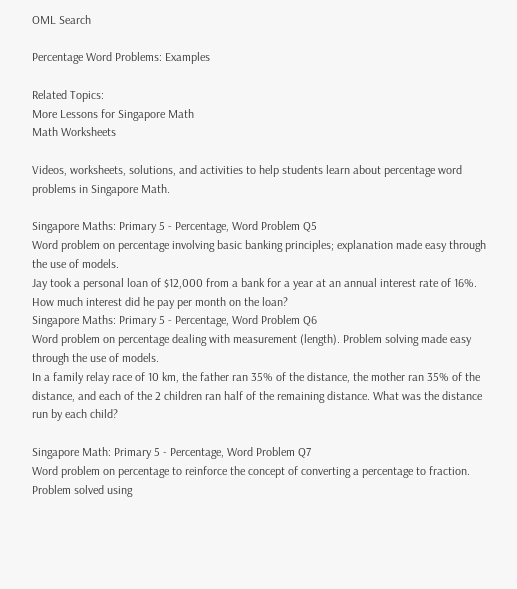OML Search

Percentage Word Problems: Examples

Related Topics:
More Lessons for Singapore Math
Math Worksheets

Videos, worksheets, solutions, and activities to help students learn about percentage word problems in Singapore Math.

Singapore Maths: Primary 5 - Percentage, Word Problem Q5
Word problem on percentage involving basic banking principles; explanation made easy through the use of models.
Jay took a personal loan of $12,000 from a bank for a year at an annual interest rate of 16%. How much interest did he pay per month on the loan?
Singapore Maths: Primary 5 - Percentage, Word Problem Q6
Word problem on percentage dealing with measurement (length). Problem solving made easy through the use of models.
In a family relay race of 10 km, the father ran 35% of the distance, the mother ran 35% of the distance, and each of the 2 children ran half of the remaining distance. What was the distance run by each child?

Singapore Math: Primary 5 - Percentage, Word Problem Q7
Word problem on percentage to reinforce the concept of converting a percentage to fraction. Problem solved using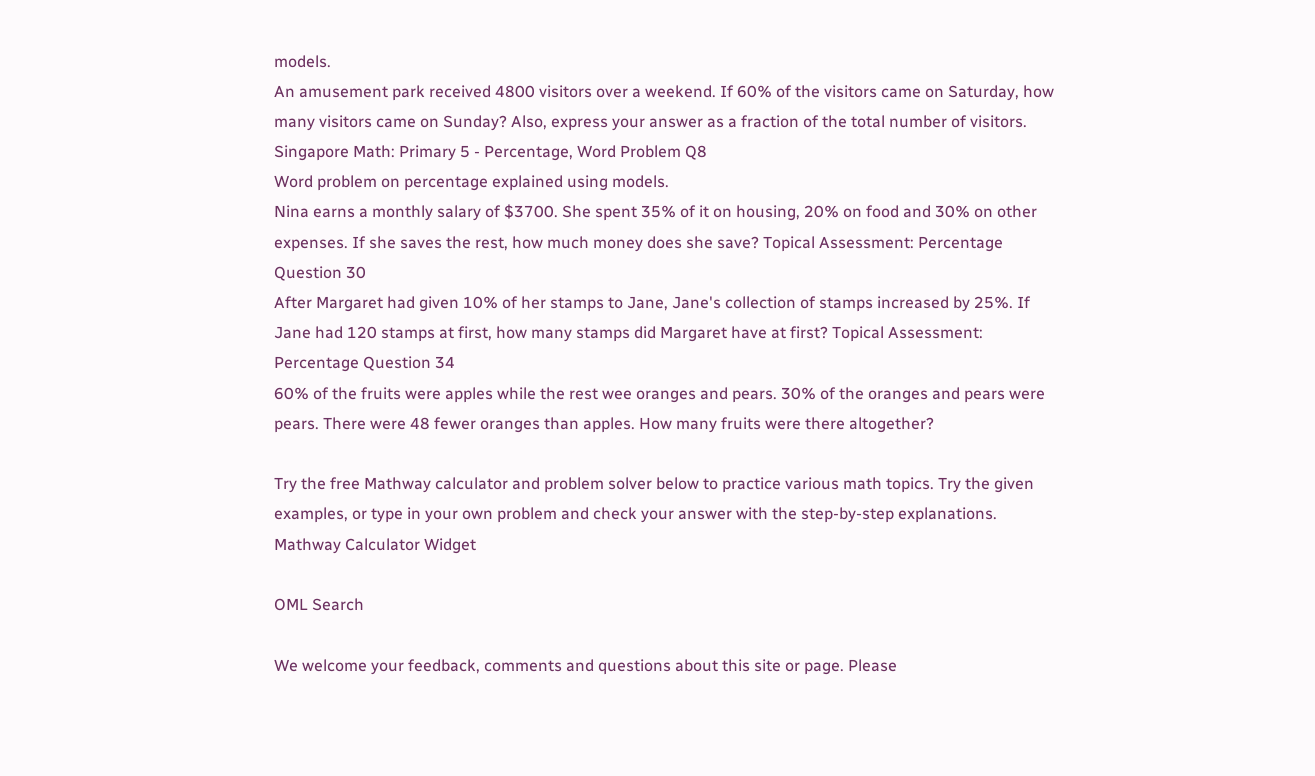models.
An amusement park received 4800 visitors over a weekend. If 60% of the visitors came on Saturday, how many visitors came on Sunday? Also, express your answer as a fraction of the total number of visitors. Singapore Math: Primary 5 - Percentage, Word Problem Q8
Word problem on percentage explained using models.
Nina earns a monthly salary of $3700. She spent 35% of it on housing, 20% on food and 30% on other expenses. If she saves the rest, how much money does she save? Topical Assessment: Percentage Question 30
After Margaret had given 10% of her stamps to Jane, Jane's collection of stamps increased by 25%. If Jane had 120 stamps at first, how many stamps did Margaret have at first? Topical Assessment: Percentage Question 34
60% of the fruits were apples while the rest wee oranges and pears. 30% of the oranges and pears were pears. There were 48 fewer oranges than apples. How many fruits were there altogether?

Try the free Mathway calculator and problem solver below to practice various math topics. Try the given examples, or type in your own problem and check your answer with the step-by-step explanations.
Mathway Calculator Widget

OML Search

We welcome your feedback, comments and questions about this site or page. Please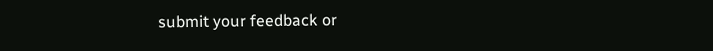submit your feedback or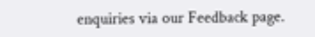enquiries via our Feedback page.